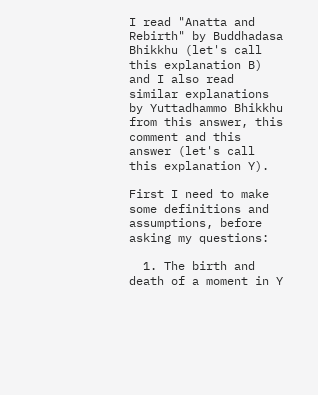I read "Anatta and Rebirth" by Buddhadasa Bhikkhu (let's call this explanation B) and I also read similar explanations by Yuttadhammo Bhikkhu from this answer, this comment and this answer (let's call this explanation Y).

First I need to make some definitions and assumptions, before asking my questions:

  1. The birth and death of a moment in Y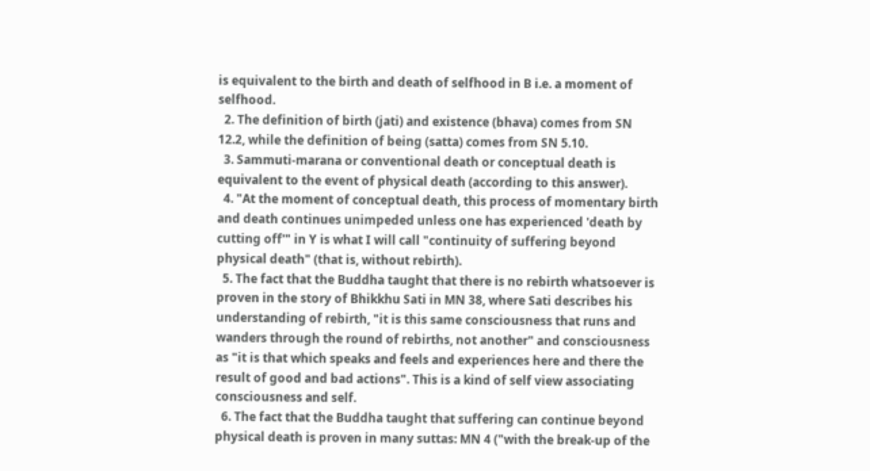is equivalent to the birth and death of selfhood in B i.e. a moment of selfhood.
  2. The definition of birth (jati) and existence (bhava) comes from SN 12.2, while the definition of being (satta) comes from SN 5.10.
  3. Sammuti-marana or conventional death or conceptual death is equivalent to the event of physical death (according to this answer).
  4. "At the moment of conceptual death, this process of momentary birth and death continues unimpeded unless one has experienced 'death by cutting off'" in Y is what I will call "continuity of suffering beyond physical death" (that is, without rebirth).
  5. The fact that the Buddha taught that there is no rebirth whatsoever is proven in the story of Bhikkhu Sati in MN 38, where Sati describes his understanding of rebirth, "it is this same consciousness that runs and wanders through the round of rebirths, not another" and consciousness as "it is that which speaks and feels and experiences here and there the result of good and bad actions". This is a kind of self view associating consciousness and self.
  6. The fact that the Buddha taught that suffering can continue beyond physical death is proven in many suttas: MN 4 ("with the break-up of the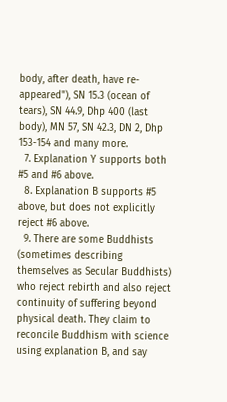body, after death, have re-appeared"), SN 15.3 (ocean of tears), SN 44.9, Dhp 400 (last body), MN 57, SN 42.3, DN 2, Dhp 153-154 and many more.
  7. Explanation Y supports both #5 and #6 above.
  8. Explanation B supports #5 above, but does not explicitly reject #6 above.
  9. There are some Buddhists (sometimes describing themselves as Secular Buddhists) who reject rebirth and also reject continuity of suffering beyond physical death. They claim to reconcile Buddhism with science using explanation B, and say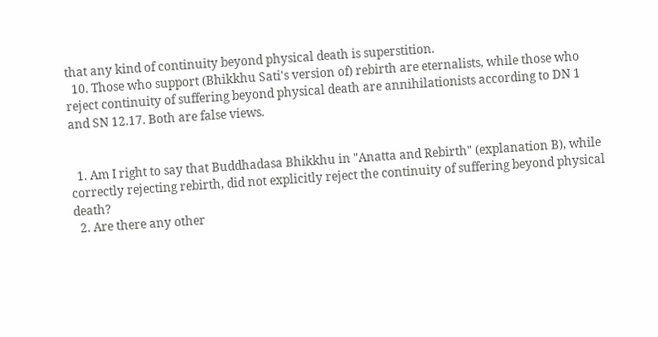that any kind of continuity beyond physical death is superstition.
  10. Those who support (Bhikkhu Sati's version of) rebirth are eternalists, while those who reject continuity of suffering beyond physical death are annihilationists according to DN 1 and SN 12.17. Both are false views.


  1. Am I right to say that Buddhadasa Bhikkhu in "Anatta and Rebirth" (explanation B), while correctly rejecting rebirth, did not explicitly reject the continuity of suffering beyond physical death?
  2. Are there any other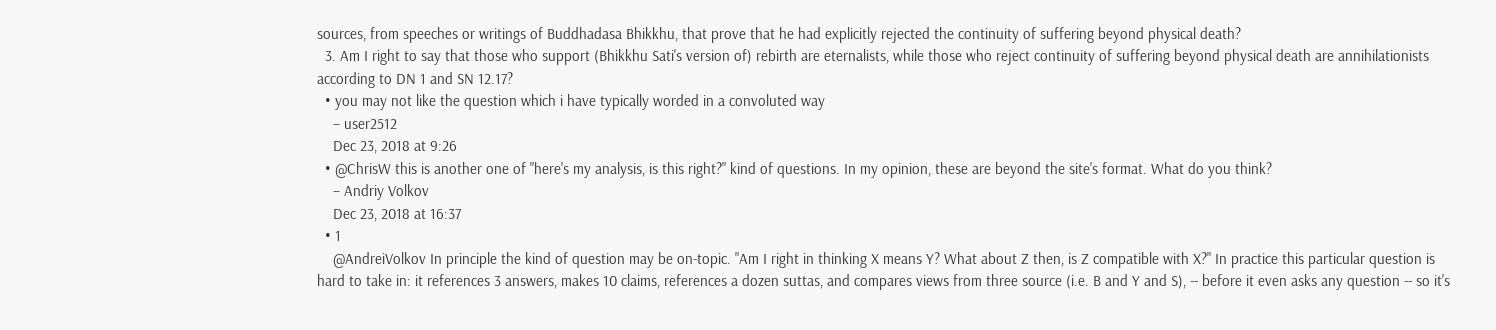sources, from speeches or writings of Buddhadasa Bhikkhu, that prove that he had explicitly rejected the continuity of suffering beyond physical death?
  3. Am I right to say that those who support (Bhikkhu Sati's version of) rebirth are eternalists, while those who reject continuity of suffering beyond physical death are annihilationists according to DN 1 and SN 12.17?
  • you may not like the question which i have typically worded in a convoluted way
    – user2512
    Dec 23, 2018 at 9:26
  • @ChrisW this is another one of "here's my analysis, is this right?" kind of questions. In my opinion, these are beyond the site's format. What do you think?
    – Andriy Volkov
    Dec 23, 2018 at 16:37
  • 1
    @AndreiVolkov In principle the kind of question may be on-topic. "Am I right in thinking X means Y? What about Z then, is Z compatible with X?" In practice this particular question is hard to take in: it references 3 answers, makes 10 claims, references a dozen suttas, and compares views from three source (i.e. B and Y and S), -- before it even asks any question -- so it's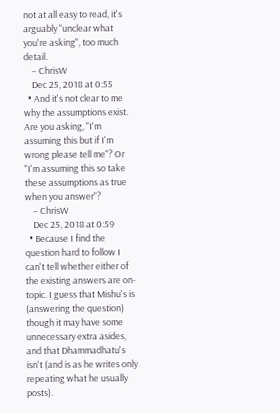not at all easy to read, it's arguably "unclear what you're asking", too much detail.
    – ChrisW
    Dec 25, 2018 at 0:55
  • And it's not clear to me why the assumptions exist. Are you asking, "I'm assuming this but if I'm wrong please tell me"? Or "I'm assuming this so take these assumptions as true when you answer"?
    – ChrisW
    Dec 25, 2018 at 0:59
  • Because I find the question hard to follow I can't tell whether either of the existing answers are on-topic. I guess that Mishu's is (answering the question) though it may have some unnecessary extra asides, and that Dhammadhatu's isn't (and is as he writes only repeating what he usually posts).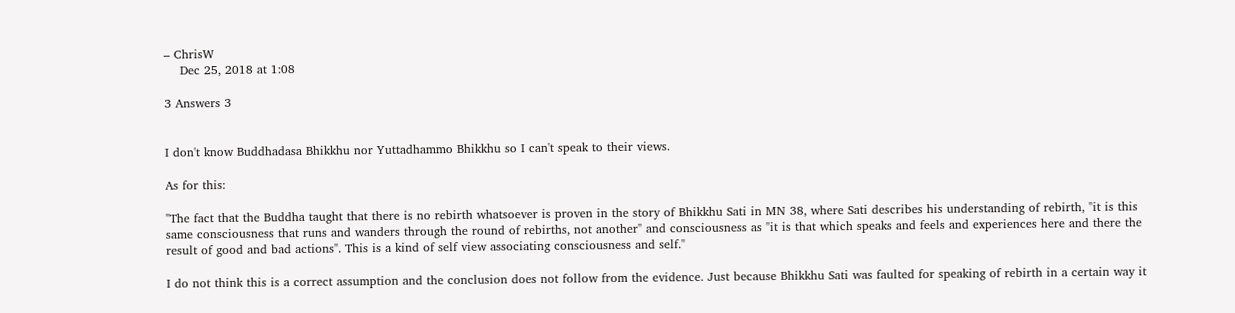– ChrisW
    Dec 25, 2018 at 1:08

3 Answers 3


I don't know Buddhadasa Bhikkhu nor Yuttadhammo Bhikkhu so I can't speak to their views.

As for this:

"The fact that the Buddha taught that there is no rebirth whatsoever is proven in the story of Bhikkhu Sati in MN 38, where Sati describes his understanding of rebirth, "it is this same consciousness that runs and wanders through the round of rebirths, not another" and consciousness as "it is that which speaks and feels and experiences here and there the result of good and bad actions". This is a kind of self view associating consciousness and self."

I do not think this is a correct assumption and the conclusion does not follow from the evidence. Just because Bhikkhu Sati was faulted for speaking of rebirth in a certain way it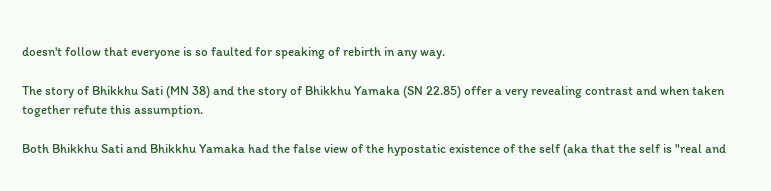doesn't follow that everyone is so faulted for speaking of rebirth in any way.

The story of Bhikkhu Sati (MN 38) and the story of Bhikkhu Yamaka (SN 22.85) offer a very revealing contrast and when taken together refute this assumption.

Both Bhikkhu Sati and Bhikkhu Yamaka had the false view of the hypostatic existence of the self (aka that the self is "real and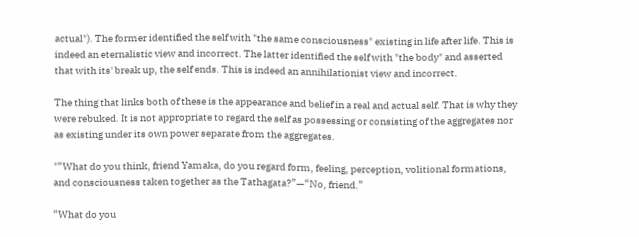actual"). The former identified the self with "the same consciousness" existing in life after life. This is indeed an eternalistic view and incorrect. The latter identified the self with "the body" and asserted that with its' break up, the self ends. This is indeed an annihilationist view and incorrect.

The thing that links both of these is the appearance and belief in a real and actual self. That is why they were rebuked. It is not appropriate to regard the self as possessing or consisting of the aggregates nor as existing under its own power separate from the aggregates.

"“What do you think, friend Yamaka, do you regard form, feeling, perception, volitional formations, and consciousness taken together as the Tathagata?”—“No, friend.”

“What do you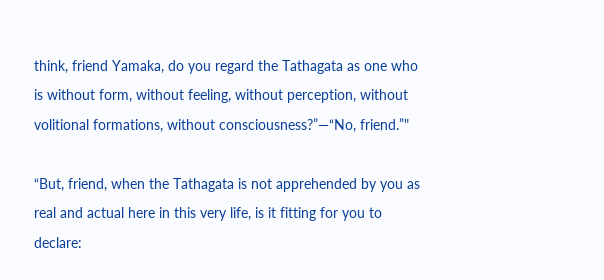think, friend Yamaka, do you regard the Tathagata as one who is without form, without feeling, without perception, without volitional formations, without consciousness?”—“No, friend.”"

“But, friend, when the Tathagata is not apprehended by you as real and actual here in this very life, is it fitting for you to declare: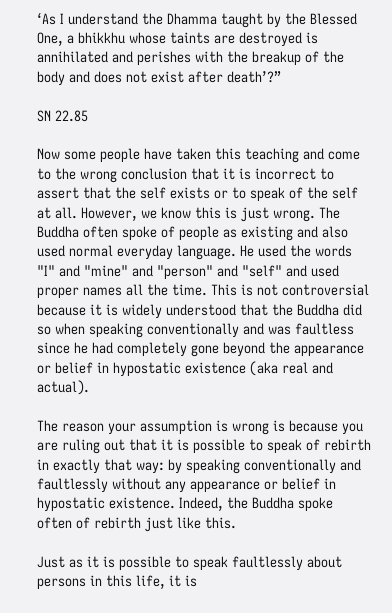‘As I understand the Dhamma taught by the Blessed One, a bhikkhu whose taints are destroyed is annihilated and perishes with the breakup of the body and does not exist after death’?”

SN 22.85

Now some people have taken this teaching and come to the wrong conclusion that it is incorrect to assert that the self exists or to speak of the self at all. However, we know this is just wrong. The Buddha often spoke of people as existing and also used normal everyday language. He used the words "I" and "mine" and "person" and "self" and used proper names all the time. This is not controversial because it is widely understood that the Buddha did so when speaking conventionally and was faultless since he had completely gone beyond the appearance or belief in hypostatic existence (aka real and actual).

The reason your assumption is wrong is because you are ruling out that it is possible to speak of rebirth in exactly that way: by speaking conventionally and faultlessly without any appearance or belief in hypostatic existence. Indeed, the Buddha spoke often of rebirth just like this.

Just as it is possible to speak faultlessly about persons in this life, it is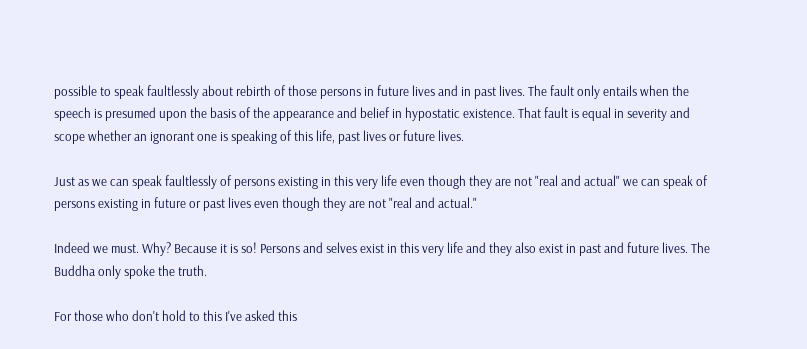possible to speak faultlessly about rebirth of those persons in future lives and in past lives. The fault only entails when the speech is presumed upon the basis of the appearance and belief in hypostatic existence. That fault is equal in severity and scope whether an ignorant one is speaking of this life, past lives or future lives.

Just as we can speak faultlessly of persons existing in this very life even though they are not "real and actual" we can speak of persons existing in future or past lives even though they are not "real and actual."

Indeed we must. Why? Because it is so! Persons and selves exist in this very life and they also exist in past and future lives. The Buddha only spoke the truth.

For those who don't hold to this I've asked this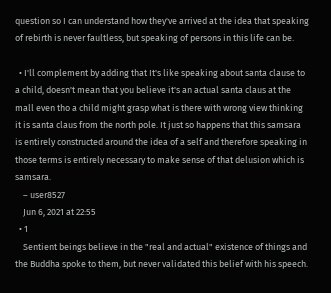question so I can understand how they've arrived at the idea that speaking of rebirth is never faultless, but speaking of persons in this life can be.

  • I'll complement by adding that It's like speaking about santa clause to a child, doesn't mean that you believe it's an actual santa claus at the mall even tho a child might grasp what is there with wrong view thinking it is santa claus from the north pole. It just so happens that this samsara is entirely constructed around the idea of a self and therefore speaking in those terms is entirely necessary to make sense of that delusion which is samsara.
    – user8527
    Jun 6, 2021 at 22:55
  • 1
    Sentient beings believe in the "real and actual" existence of things and the Buddha spoke to them, but never validated this belief with his speech.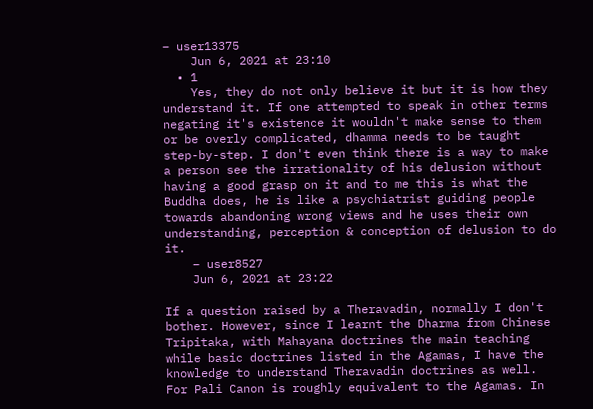– user13375
    Jun 6, 2021 at 23:10
  • 1
    Yes, they do not only believe it but it is how they understand it. If one attempted to speak in other terms negating it's existence it wouldn't make sense to them or be overly complicated, dhamma needs to be taught step-by-step. I don't even think there is a way to make a person see the irrationality of his delusion without having a good grasp on it and to me this is what the Buddha does, he is like a psychiatrist guiding people towards abandoning wrong views and he uses their own understanding, perception & conception of delusion to do it.
    – user8527
    Jun 6, 2021 at 23:22

If a question raised by a Theravadin, normally I don't bother. However, since I learnt the Dharma from Chinese Tripitaka, with Mahayana doctrines the main teaching while basic doctrines listed in the Agamas, I have the knowledge to understand Theravadin doctrines as well. For Pali Canon is roughly equivalent to the Agamas. In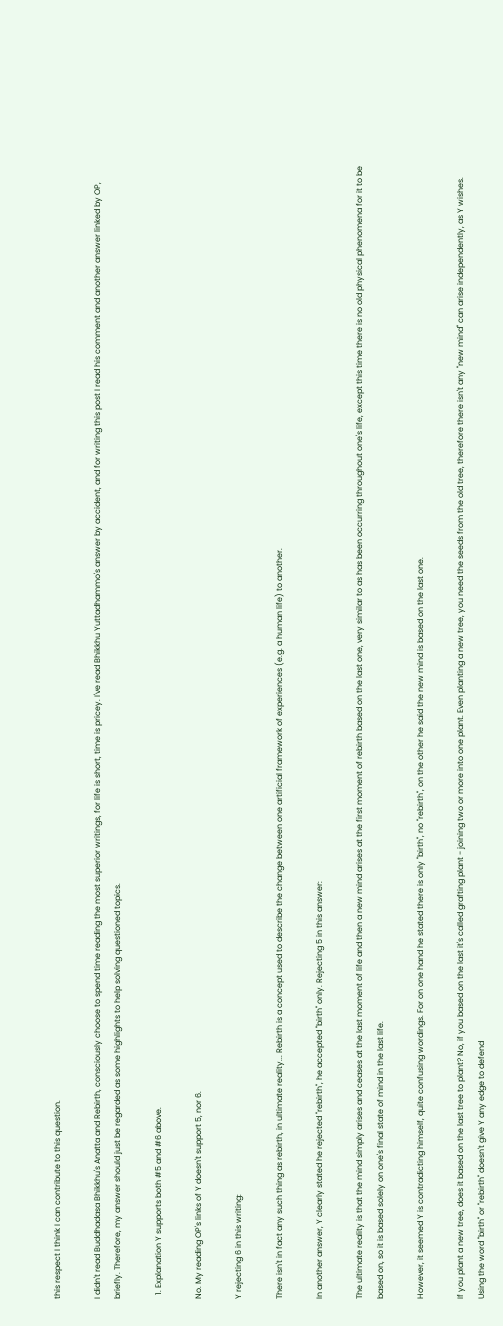this respect I think I can contribute to this question.

I didn't read Buddhadasa Bhikkhu's Anatta and Rebirth, consciously choose to spend time reading the most superior writings, for life is short, time is pricey. I've read Bhikkhu Yuttadhammo's answer by accident, and for writing this post I read his comment and another answer linked by OP, briefly. Therefore, my answer should just be regarded as some highlights to help solving questioned topics.

  1. Explanation Y supports both #5 and #6 above.

No. My reading OP's links of Y doesn't support 5, nor 6.

Y rejecting 6 in this writing:

There isn't in fact any such thing as rebirth, in ultimate reality... Rebirth is a concept used to describe the change between one artificial framework of experiences (e.g. a human life) to another.

In another answer, Y clearly stated he rejected "rebirth", he accepted "birth" only. Rejecting 5 in this answer:

The ultimate reality is that the mind simply arises and ceases at the last moment of life and then a new mind arises at the first moment of rebirth based on the last one, very similar to as has been occurring throughout one's life, except this time there is no old physical phenomena for it to be based on, so it is based solely on one's final state of mind in the last life.

However, it seemed Y is contradicting himself, quite confusing wordings. For on one hand he stated there is only "birth", no "rebirth", on the other he said the new mind is based on the last one.

If you plant a new tree, does it based on the last tree to plant? No, if you based on the last it's called grafting plant - joining two or more into one plant. Even planting a new tree, you need the seeds from the old tree, therefore there isn't any "new mind" can arise independently, as Y wishes. Using the word "birth" or "rebirth" doesn't give Y any edge to defend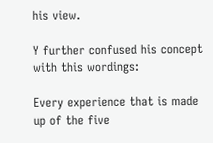his view.

Y further confused his concept with this wordings:

Every experience that is made up of the five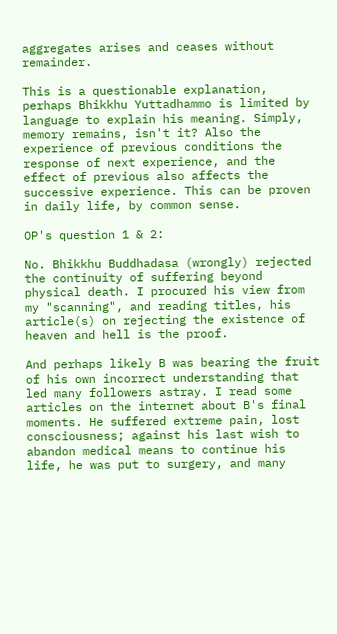aggregates arises and ceases without remainder.

This is a questionable explanation, perhaps Bhikkhu Yuttadhammo is limited by language to explain his meaning. Simply, memory remains, isn't it? Also the experience of previous conditions the response of next experience, and the effect of previous also affects the successive experience. This can be proven in daily life, by common sense.

OP's question 1 & 2:

No. Bhikkhu Buddhadasa (wrongly) rejected the continuity of suffering beyond physical death. I procured his view from my "scanning", and reading titles, his article(s) on rejecting the existence of heaven and hell is the proof.

And perhaps likely B was bearing the fruit of his own incorrect understanding that led many followers astray. I read some articles on the internet about B's final moments. He suffered extreme pain, lost consciousness; against his last wish to abandon medical means to continue his life, he was put to surgery, and many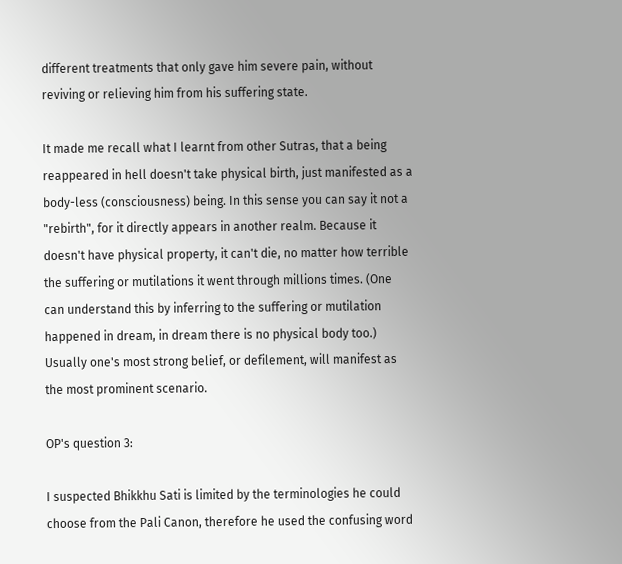different treatments that only gave him severe pain, without reviving or relieving him from his suffering state.

It made me recall what I learnt from other Sutras, that a being reappeared in hell doesn't take physical birth, just manifested as a body-less (consciousness) being. In this sense you can say it not a "rebirth", for it directly appears in another realm. Because it doesn't have physical property, it can't die, no matter how terrible the suffering or mutilations it went through millions times. (One can understand this by inferring to the suffering or mutilation happened in dream, in dream there is no physical body too.) Usually one's most strong belief, or defilement, will manifest as the most prominent scenario.

OP's question 3:

I suspected Bhikkhu Sati is limited by the terminologies he could choose from the Pali Canon, therefore he used the confusing word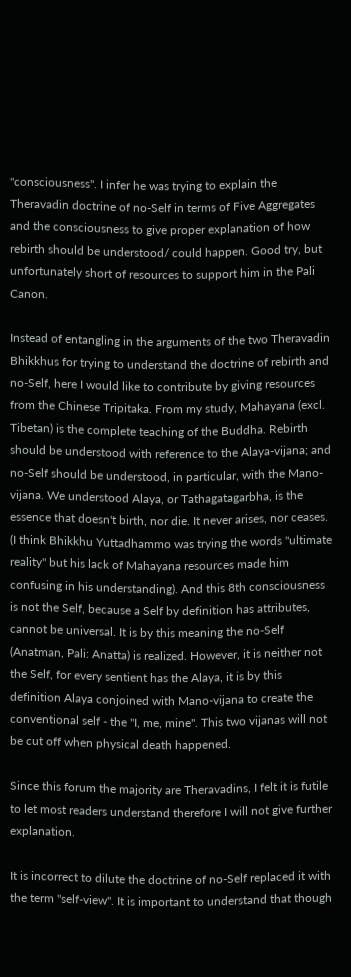"consciousness". I infer he was trying to explain the Theravadin doctrine of no-Self in terms of Five Aggregates and the consciousness to give proper explanation of how rebirth should be understood/ could happen. Good try, but unfortunately short of resources to support him in the Pali Canon.

Instead of entangling in the arguments of the two Theravadin Bhikkhus for trying to understand the doctrine of rebirth and no-Self, here I would like to contribute by giving resources from the Chinese Tripitaka. From my study, Mahayana (excl. Tibetan) is the complete teaching of the Buddha. Rebirth should be understood with reference to the Alaya-vijana; and no-Self should be understood, in particular, with the Mano-vijana. We understood Alaya, or Tathagatagarbha, is the essence that doesn't birth, nor die. It never arises, nor ceases. (I think Bhikkhu Yuttadhammo was trying the words "ultimate reality" but his lack of Mahayana resources made him confusing in his understanding). And this 8th consciousness is not the Self, because a Self by definition has attributes, cannot be universal. It is by this meaning the no-Self (Anatman, Pali: Anatta) is realized. However, it is neither not the Self, for every sentient has the Alaya, it is by this definition Alaya conjoined with Mano-vijana to create the conventional self - the "I, me, mine". This two vijanas will not be cut off when physical death happened.

Since this forum the majority are Theravadins, I felt it is futile to let most readers understand therefore I will not give further explanation.

It is incorrect to dilute the doctrine of no-Self replaced it with the term "self-view". It is important to understand that though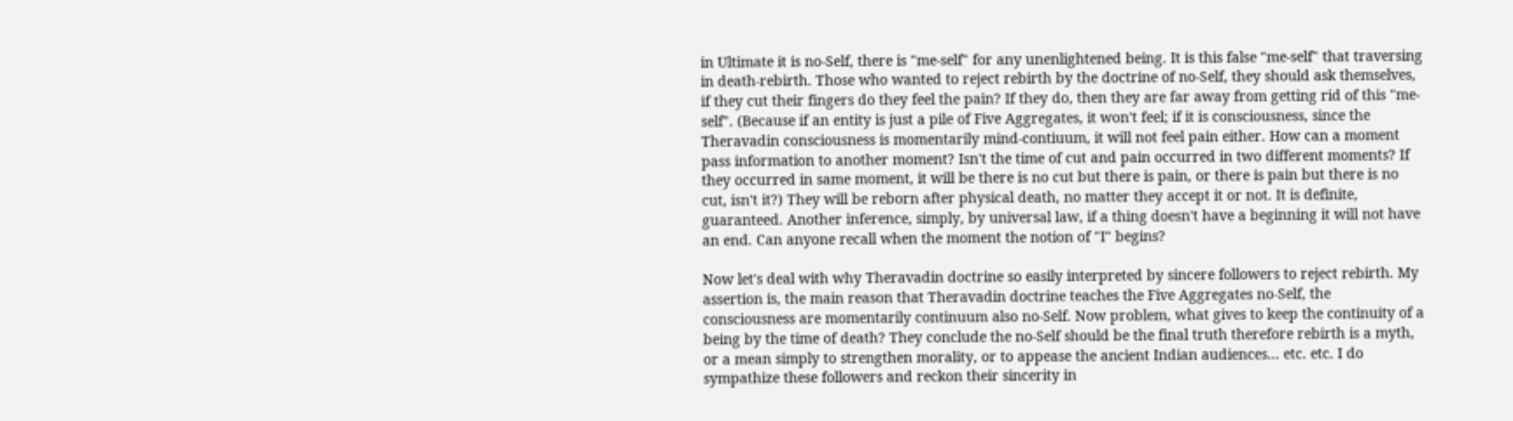in Ultimate it is no-Self, there is "me-self" for any unenlightened being. It is this false "me-self" that traversing in death-rebirth. Those who wanted to reject rebirth by the doctrine of no-Self, they should ask themselves, if they cut their fingers do they feel the pain? If they do, then they are far away from getting rid of this "me-self". (Because if an entity is just a pile of Five Aggregates, it won't feel; if it is consciousness, since the Theravadin consciousness is momentarily mind-contiuum, it will not feel pain either. How can a moment pass information to another moment? Isn't the time of cut and pain occurred in two different moments? If they occurred in same moment, it will be there is no cut but there is pain, or there is pain but there is no cut, isn't it?) They will be reborn after physical death, no matter they accept it or not. It is definite, guaranteed. Another inference, simply, by universal law, if a thing doesn't have a beginning it will not have an end. Can anyone recall when the moment the notion of "I" begins?

Now let's deal with why Theravadin doctrine so easily interpreted by sincere followers to reject rebirth. My assertion is, the main reason that Theravadin doctrine teaches the Five Aggregates no-Self, the consciousness are momentarily continuum also no-Self. Now problem, what gives to keep the continuity of a being by the time of death? They conclude the no-Self should be the final truth therefore rebirth is a myth, or a mean simply to strengthen morality, or to appease the ancient Indian audiences... etc. etc. I do sympathize these followers and reckon their sincerity in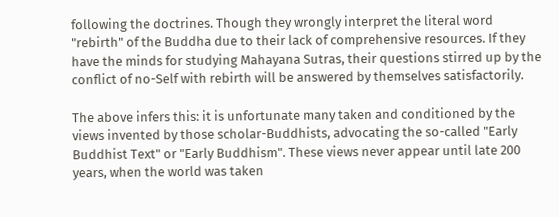following the doctrines. Though they wrongly interpret the literal word "rebirth" of the Buddha due to their lack of comprehensive resources. If they have the minds for studying Mahayana Sutras, their questions stirred up by the conflict of no-Self with rebirth will be answered by themselves satisfactorily.

The above infers this: it is unfortunate many taken and conditioned by the views invented by those scholar-Buddhists, advocating the so-called "Early Buddhist Text" or "Early Buddhism". These views never appear until late 200 years, when the world was taken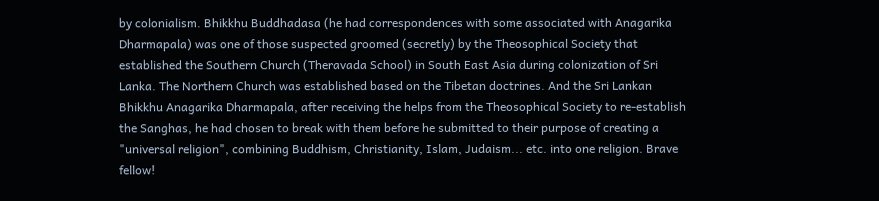by colonialism. Bhikkhu Buddhadasa (he had correspondences with some associated with Anagarika Dharmapala) was one of those suspected groomed (secretly) by the Theosophical Society that established the Southern Church (Theravada School) in South East Asia during colonization of Sri Lanka. The Northern Church was established based on the Tibetan doctrines. And the Sri Lankan Bhikkhu Anagarika Dharmapala, after receiving the helps from the Theosophical Society to re-establish the Sanghas, he had chosen to break with them before he submitted to their purpose of creating a "universal religion", combining Buddhism, Christianity, Islam, Judaism... etc. into one religion. Brave fellow!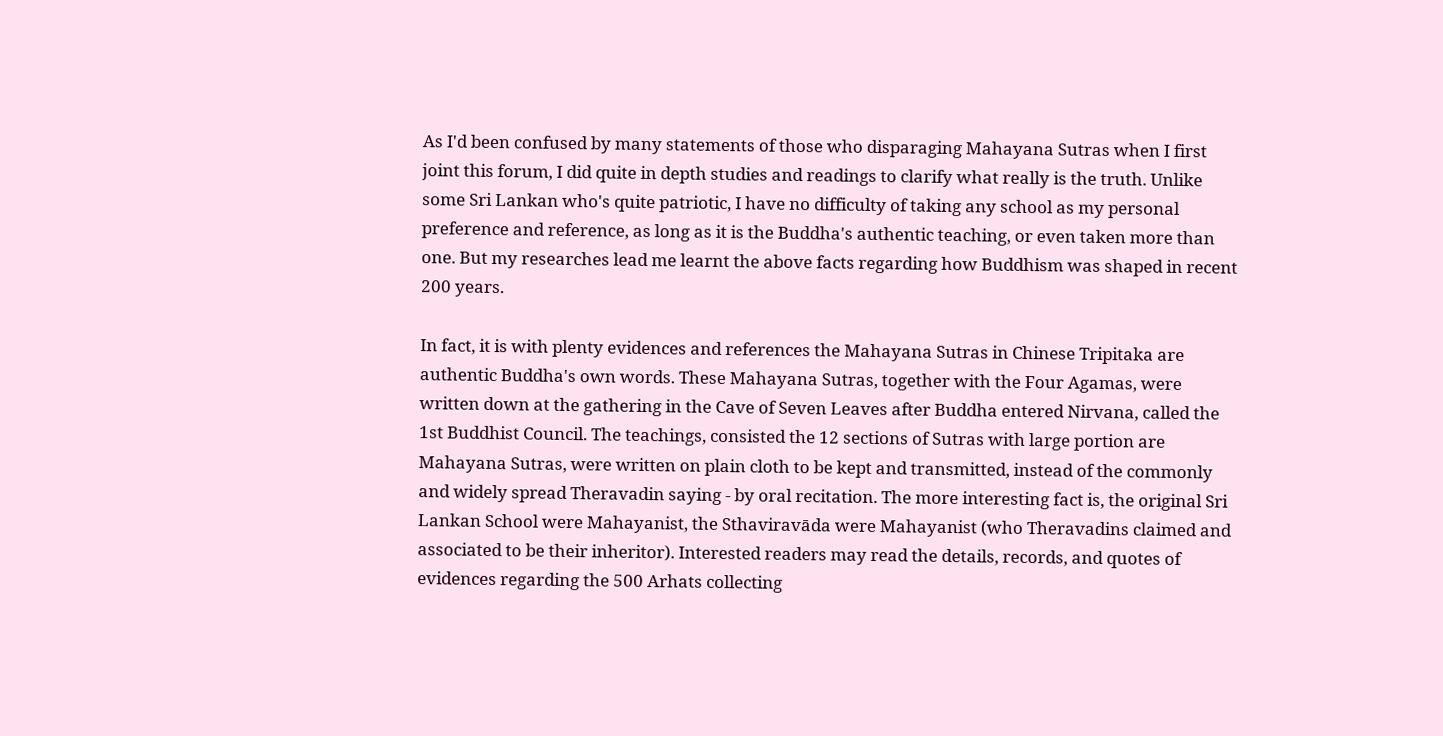As I'd been confused by many statements of those who disparaging Mahayana Sutras when I first joint this forum, I did quite in depth studies and readings to clarify what really is the truth. Unlike some Sri Lankan who's quite patriotic, I have no difficulty of taking any school as my personal preference and reference, as long as it is the Buddha's authentic teaching, or even taken more than one. But my researches lead me learnt the above facts regarding how Buddhism was shaped in recent 200 years.

In fact, it is with plenty evidences and references the Mahayana Sutras in Chinese Tripitaka are authentic Buddha's own words. These Mahayana Sutras, together with the Four Agamas, were written down at the gathering in the Cave of Seven Leaves after Buddha entered Nirvana, called the 1st Buddhist Council. The teachings, consisted the 12 sections of Sutras with large portion are Mahayana Sutras, were written on plain cloth to be kept and transmitted, instead of the commonly and widely spread Theravadin saying - by oral recitation. The more interesting fact is, the original Sri Lankan School were Mahayanist, the Sthaviravāda were Mahayanist (who Theravadins claimed and associated to be their inheritor). Interested readers may read the details, records, and quotes of evidences regarding the 500 Arhats collecting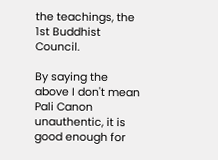the teachings, the 1st Buddhist Council.

By saying the above I don't mean Pali Canon unauthentic, it is good enough for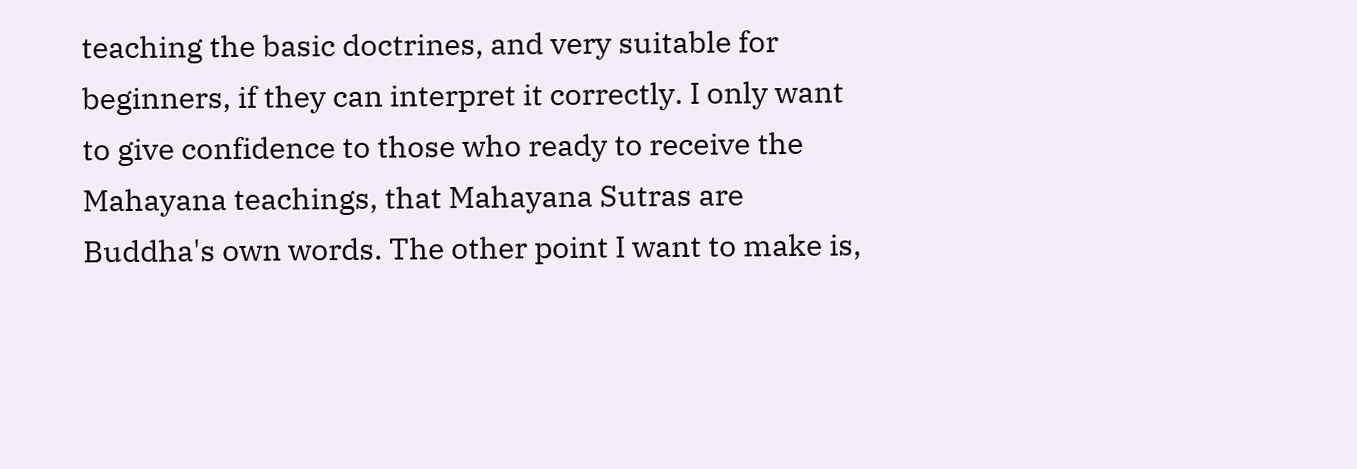teaching the basic doctrines, and very suitable for beginners, if they can interpret it correctly. I only want to give confidence to those who ready to receive the Mahayana teachings, that Mahayana Sutras are Buddha's own words. The other point I want to make is,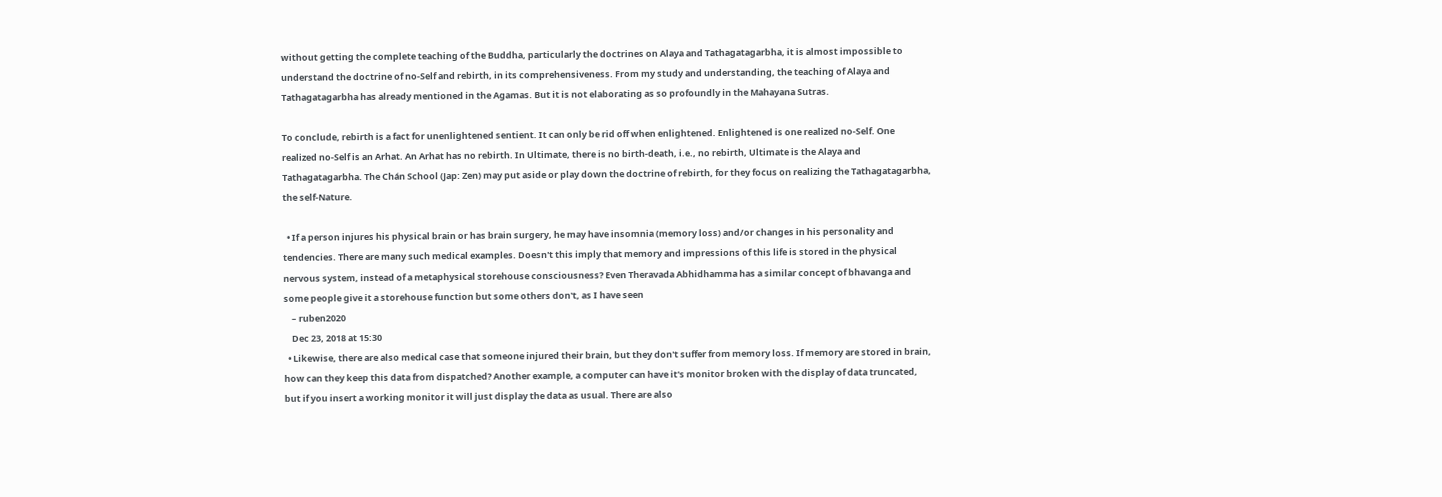without getting the complete teaching of the Buddha, particularly the doctrines on Alaya and Tathagatagarbha, it is almost impossible to understand the doctrine of no-Self and rebirth, in its comprehensiveness. From my study and understanding, the teaching of Alaya and Tathagatagarbha has already mentioned in the Agamas. But it is not elaborating as so profoundly in the Mahayana Sutras.

To conclude, rebirth is a fact for unenlightened sentient. It can only be rid off when enlightened. Enlightened is one realized no-Self. One realized no-Self is an Arhat. An Arhat has no rebirth. In Ultimate, there is no birth-death, i.e., no rebirth, Ultimate is the Alaya and Tathagatagarbha. The Chán School (Jap: Zen) may put aside or play down the doctrine of rebirth, for they focus on realizing the Tathagatagarbha, the self-Nature.

  • If a person injures his physical brain or has brain surgery, he may have insomnia (memory loss) and/or changes in his personality and tendencies. There are many such medical examples. Doesn't this imply that memory and impressions of this life is stored in the physical nervous system, instead of a metaphysical storehouse consciousness? Even Theravada Abhidhamma has a similar concept of bhavanga and some people give it a storehouse function but some others don't, as I have seen
    – ruben2020
    Dec 23, 2018 at 15:30
  • Likewise, there are also medical case that someone injured their brain, but they don't suffer from memory loss. If memory are stored in brain, how can they keep this data from dispatched? Another example, a computer can have it's monitor broken with the display of data truncated, but if you insert a working monitor it will just display the data as usual. There are also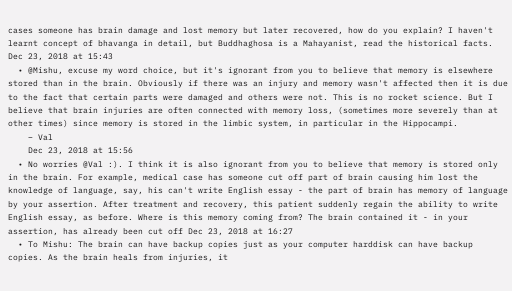cases someone has brain damage and lost memory but later recovered, how do you explain? I haven't learnt concept of bhavanga in detail, but Buddhaghosa is a Mahayanist, read the historical facts. Dec 23, 2018 at 15:43
  • @Mishu, excuse my word choice, but it's ignorant from you to believe that memory is elsewhere stored than in the brain. Obviously if there was an injury and memory wasn't affected then it is due to the fact that certain parts were damaged and others were not. This is no rocket science. But I believe that brain injuries are often connected with memory loss, (sometimes more severely than at other times) since memory is stored in the limbic system, in particular in the Hippocampi.
    – Val
    Dec 23, 2018 at 15:56
  • No worries @Val :). I think it is also ignorant from you to believe that memory is stored only in the brain. For example, medical case has someone cut off part of brain causing him lost the knowledge of language, say, his can't write English essay - the part of brain has memory of language by your assertion. After treatment and recovery, this patient suddenly regain the ability to write English essay, as before. Where is this memory coming from? The brain contained it - in your assertion, has already been cut off Dec 23, 2018 at 16:27
  • To Mishu: The brain can have backup copies just as your computer harddisk can have backup copies. As the brain heals from injuries, it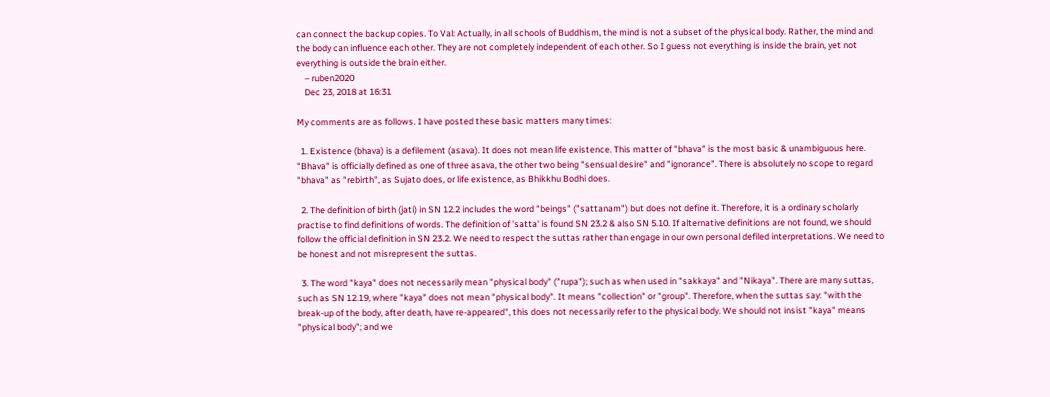can connect the backup copies. To Val: Actually, in all schools of Buddhism, the mind is not a subset of the physical body. Rather, the mind and the body can influence each other. They are not completely independent of each other. So I guess not everything is inside the brain, yet not everything is outside the brain either.
    – ruben2020
    Dec 23, 2018 at 16:31

My comments are as follows. I have posted these basic matters many times:

  1. Existence (bhava) is a defilement (asava). It does not mean life existence. This matter of "bhava" is the most basic & unambiguous here. "Bhava" is officially defined as one of three asava, the other two being "sensual desire" and "ignorance". There is absolutely no scope to regard "bhava" as "rebirth", as Sujato does, or life existence, as Bhikkhu Bodhi does.

  2. The definition of birth (jati) in SN 12.2 includes the word "beings" ("sattanam") but does not define it. Therefore, it is a ordinary scholarly practise to find definitions of words. The definition of 'satta' is found SN 23.2 & also SN 5.10. If alternative definitions are not found, we should follow the official definition in SN 23.2. We need to respect the suttas rather than engage in our own personal defiled interpretations. We need to be honest and not misrepresent the suttas.

  3. The word "kaya" does not necessarily mean "physical body" ("rupa"); such as when used in "sakkaya" and "Nikaya". There are many suttas, such as SN 12.19, where "kaya" does not mean "physical body". It means "collection" or "group". Therefore, when the suttas say: "with the break-up of the body, after death, have re-appeared", this does not necessarily refer to the physical body. We should not insist "kaya" means "physical body"; and we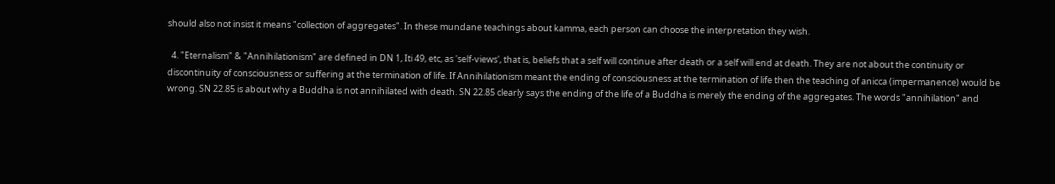should also not insist it means "collection of aggregates". In these mundane teachings about kamma, each person can choose the interpretation they wish.

  4. "Eternalism" & "Annihilationism" are defined in DN 1, Iti 49, etc, as 'self-views', that is, beliefs that a self will continue after death or a self will end at death. They are not about the continuity or discontinuity of consciousness or suffering at the termination of life. If Annihilationism meant the ending of consciousness at the termination of life then the teaching of anicca (impermanence) would be wrong. SN 22.85 is about why a Buddha is not annihilated with death. SN 22.85 clearly says the ending of the life of a Buddha is merely the ending of the aggregates. The words "annihilation" and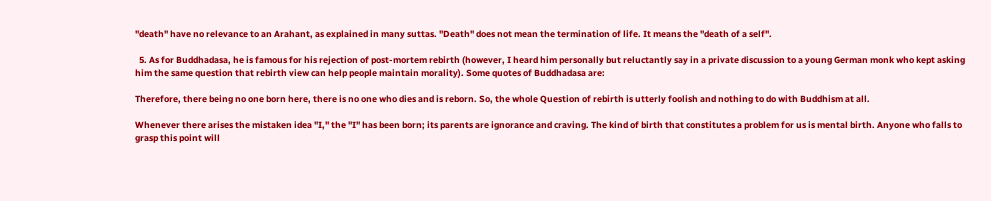"death" have no relevance to an Arahant, as explained in many suttas. "Death" does not mean the termination of life. It means the "death of a self".

  5. As for Buddhadasa, he is famous for his rejection of post-mortem rebirth (however, I heard him personally but reluctantly say in a private discussion to a young German monk who kept asking him the same question that rebirth view can help people maintain morality). Some quotes of Buddhadasa are:

Therefore, there being no one born here, there is no one who dies and is reborn. So, the whole Question of rebirth is utterly foolish and nothing to do with Buddhism at all.

Whenever there arises the mistaken idea "I," the "I" has been born; its parents are ignorance and craving. The kind of birth that constitutes a problem for us is mental birth. Anyone who falls to grasp this point will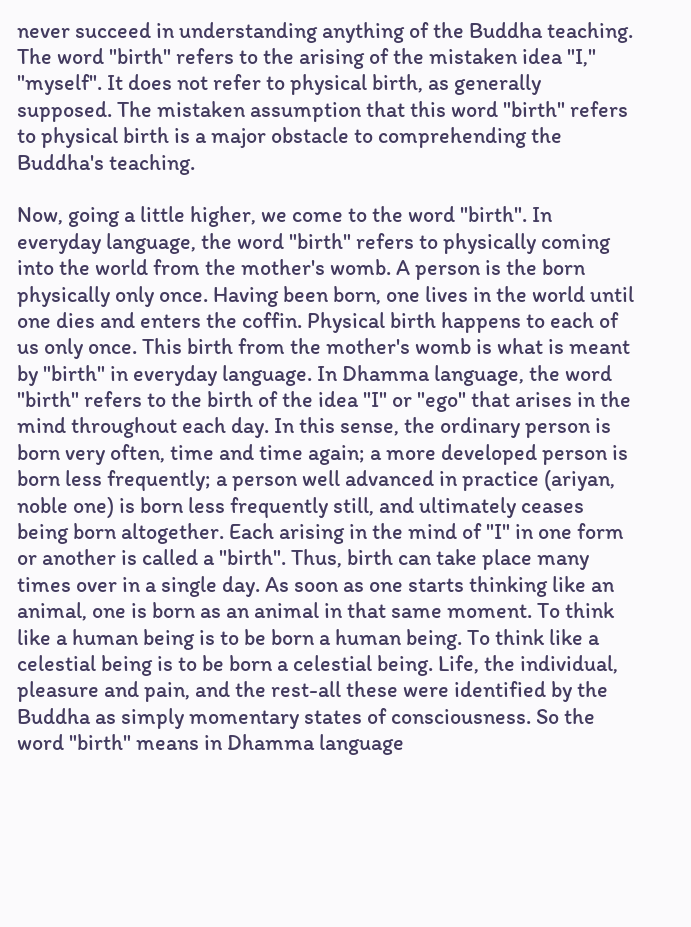never succeed in understanding anything of the Buddha teaching. The word "birth" refers to the arising of the mistaken idea "I," "myself". It does not refer to physical birth, as generally supposed. The mistaken assumption that this word "birth" refers to physical birth is a major obstacle to comprehending the Buddha's teaching.

Now, going a little higher, we come to the word "birth". In everyday language, the word "birth" refers to physically coming into the world from the mother's womb. A person is the born physically only once. Having been born, one lives in the world until one dies and enters the coffin. Physical birth happens to each of us only once. This birth from the mother's womb is what is meant by "birth" in everyday language. In Dhamma language, the word "birth" refers to the birth of the idea "I" or "ego" that arises in the mind throughout each day. In this sense, the ordinary person is born very often, time and time again; a more developed person is born less frequently; a person well advanced in practice (ariyan, noble one) is born less frequently still, and ultimately ceases being born altogether. Each arising in the mind of "I" in one form or another is called a "birth". Thus, birth can take place many times over in a single day. As soon as one starts thinking like an animal, one is born as an animal in that same moment. To think like a human being is to be born a human being. To think like a celestial being is to be born a celestial being. Life, the individual, pleasure and pain, and the rest-all these were identified by the Buddha as simply momentary states of consciousness. So the word "birth" means in Dhamma language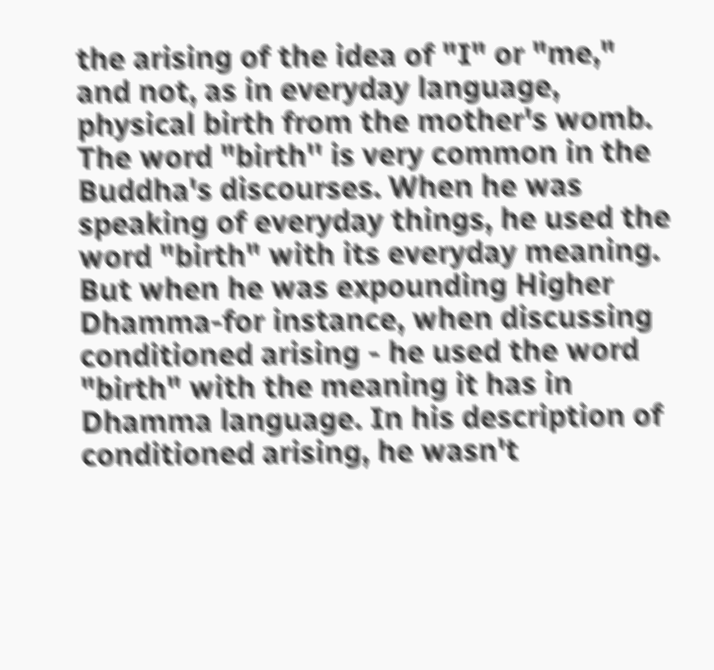the arising of the idea of "I" or "me," and not, as in everyday language, physical birth from the mother's womb. The word "birth'' is very common in the Buddha's discourses. When he was speaking of everyday things, he used the word "birth" with its everyday meaning. But when he was expounding Higher Dhamma-for instance, when discussing conditioned arising - he used the word "birth" with the meaning it has in Dhamma language. In his description of conditioned arising, he wasn't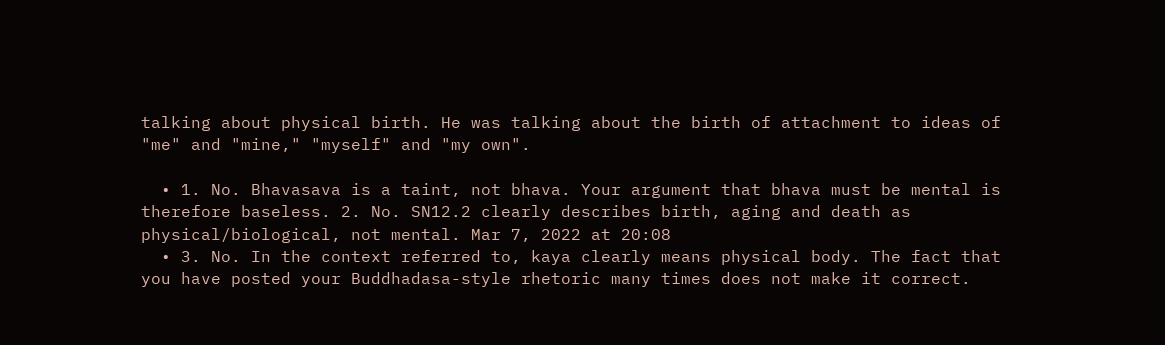talking about physical birth. He was talking about the birth of attachment to ideas of "me" and "mine," "myself" and "my own".

  • 1. No. Bhavasava is a taint, not bhava. Your argument that bhava must be mental is therefore baseless. 2. No. SN12.2 clearly describes birth, aging and death as physical/biological, not mental. Mar 7, 2022 at 20:08
  • 3. No. In the context referred to, kaya clearly means physical body. The fact that you have posted your Buddhadasa-style rhetoric many times does not make it correct.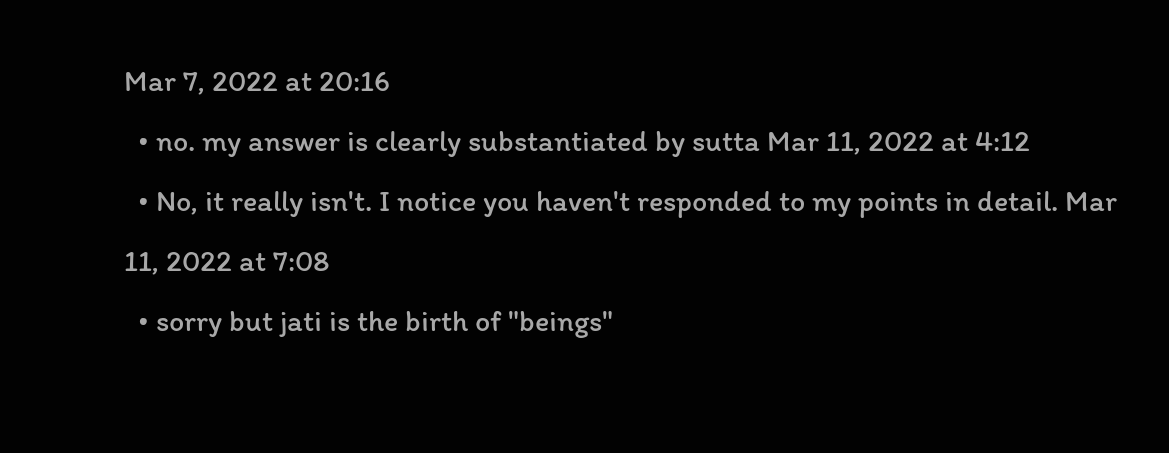Mar 7, 2022 at 20:16
  • no. my answer is clearly substantiated by sutta Mar 11, 2022 at 4:12
  • No, it really isn't. I notice you haven't responded to my points in detail. Mar 11, 2022 at 7:08
  • sorry but jati is the birth of "beings"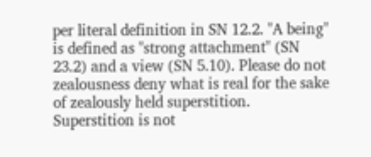per literal definition in SN 12.2. "A being" is defined as "strong attachment" (SN 23.2) and a view (SN 5.10). Please do not zealousness deny what is real for the sake of zealously held superstition. Superstition is not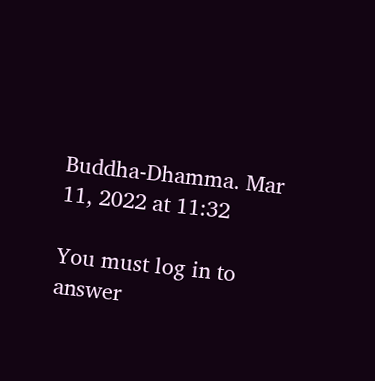Buddha-Dhamma. Mar 11, 2022 at 11:32

You must log in to answer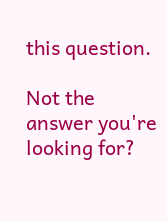this question.

Not the answer you're looking for?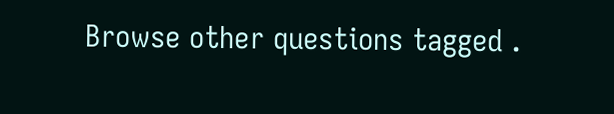Browse other questions tagged .